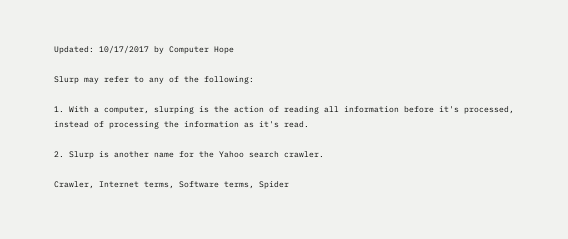Updated: 10/17/2017 by Computer Hope

Slurp may refer to any of the following:

1. With a computer, slurping is the action of reading all information before it's processed, instead of processing the information as it's read.

2. Slurp is another name for the Yahoo search crawler.

Crawler, Internet terms, Software terms, Spider